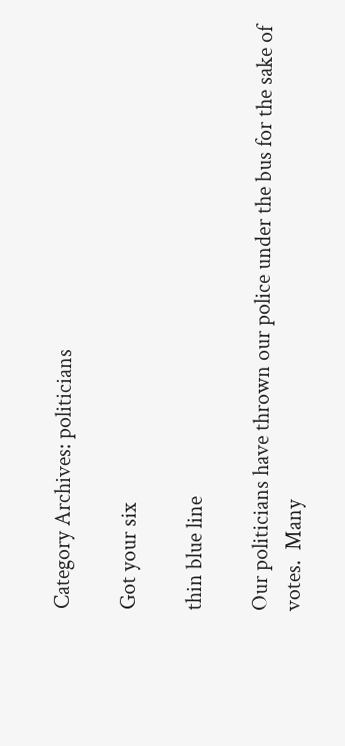Category Archives: politicians

Got your six

thin blue line

Our politicians have thrown our police under the bus for the sake of votes.  Many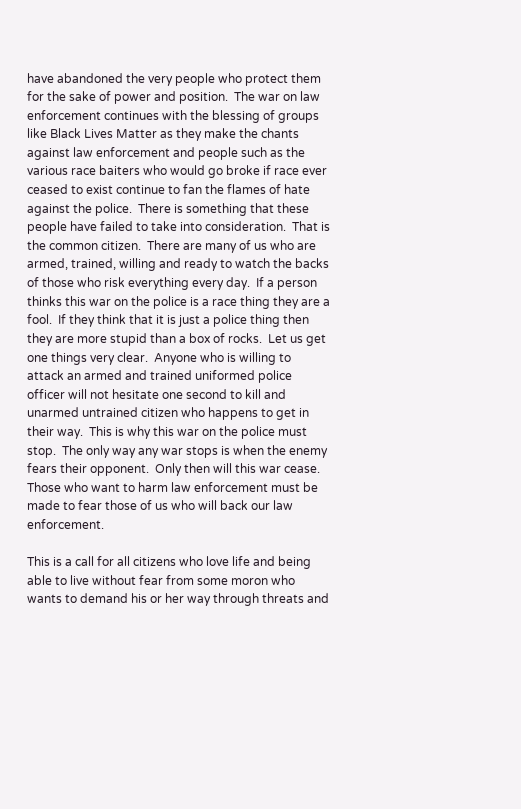have abandoned the very people who protect them for the sake of power and position.  The war on law enforcement continues with the blessing of groups like Black Lives Matter as they make the chants against law enforcement and people such as the various race baiters who would go broke if race ever ceased to exist continue to fan the flames of hate against the police.  There is something that these people have failed to take into consideration.  That is the common citizen.  There are many of us who are armed, trained, willing and ready to watch the backs of those who risk everything every day.  If a person thinks this war on the police is a race thing they are a fool.  If they think that it is just a police thing then they are more stupid than a box of rocks.  Let us get one things very clear.  Anyone who is willing to attack an armed and trained uniformed police officer will not hesitate one second to kill and unarmed untrained citizen who happens to get in their way.  This is why this war on the police must stop.  The only way any war stops is when the enemy fears their opponent.  Only then will this war cease.  Those who want to harm law enforcement must be made to fear those of us who will back our law enforcement.

This is a call for all citizens who love life and being able to live without fear from some moron who wants to demand his or her way through threats and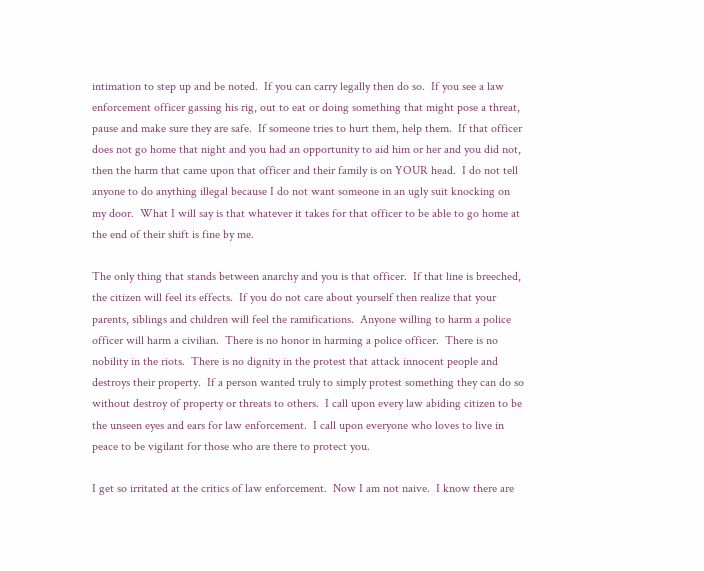intimation to step up and be noted.  If you can carry legally then do so.  If you see a law enforcement officer gassing his rig, out to eat or doing something that might pose a threat, pause and make sure they are safe.  If someone tries to hurt them, help them.  If that officer does not go home that night and you had an opportunity to aid him or her and you did not, then the harm that came upon that officer and their family is on YOUR head.  I do not tell anyone to do anything illegal because I do not want someone in an ugly suit knocking on my door.  What I will say is that whatever it takes for that officer to be able to go home at the end of their shift is fine by me.

The only thing that stands between anarchy and you is that officer.  If that line is breeched, the citizen will feel its effects.  If you do not care about yourself then realize that your parents, siblings and children will feel the ramifications.  Anyone willing to harm a police officer will harm a civilian.  There is no honor in harming a police officer.  There is no nobility in the riots.  There is no dignity in the protest that attack innocent people and destroys their property.  If a person wanted truly to simply protest something they can do so without destroy of property or threats to others.  I call upon every law abiding citizen to be the unseen eyes and ears for law enforcement.  I call upon everyone who loves to live in peace to be vigilant for those who are there to protect you.

I get so irritated at the critics of law enforcement.  Now I am not naive.  I know there are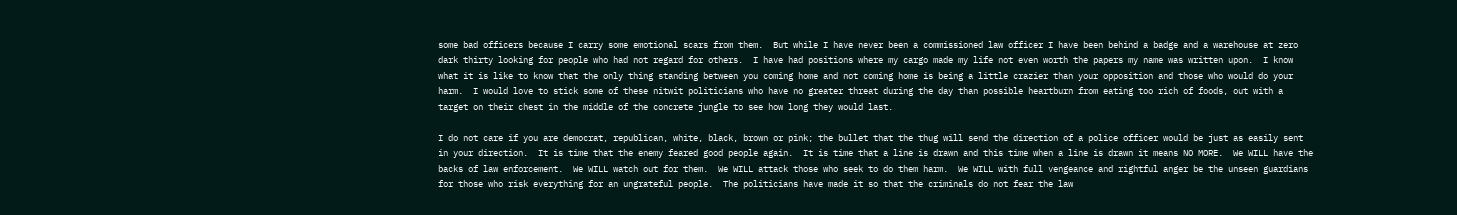some bad officers because I carry some emotional scars from them.  But while I have never been a commissioned law officer I have been behind a badge and a warehouse at zero dark thirty looking for people who had not regard for others.  I have had positions where my cargo made my life not even worth the papers my name was written upon.  I know what it is like to know that the only thing standing between you coming home and not coming home is being a little crazier than your opposition and those who would do your harm.  I would love to stick some of these nitwit politicians who have no greater threat during the day than possible heartburn from eating too rich of foods, out with a target on their chest in the middle of the concrete jungle to see how long they would last.

I do not care if you are democrat, republican, white, black, brown or pink; the bullet that the thug will send the direction of a police officer would be just as easily sent in your direction.  It is time that the enemy feared good people again.  It is time that a line is drawn and this time when a line is drawn it means NO MORE.  We WILL have the backs of law enforcement.  We WILL watch out for them.  We WILL attack those who seek to do them harm.  We WILL with full vengeance and rightful anger be the unseen guardians for those who risk everything for an ungrateful people.  The politicians have made it so that the criminals do not fear the law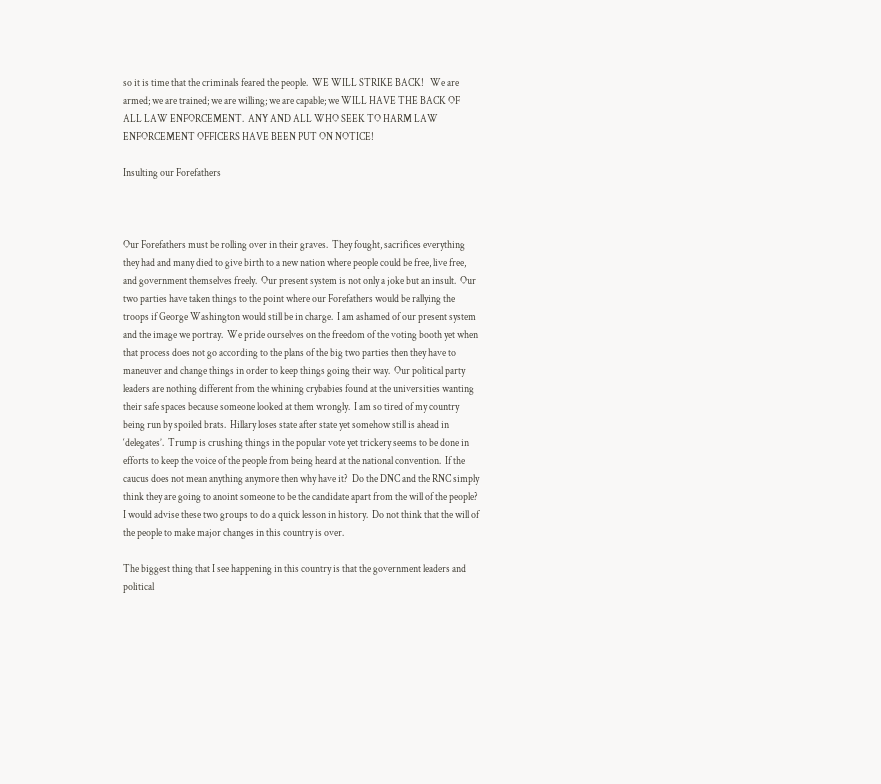so it is time that the criminals feared the people.  WE WILL STRIKE BACK!   We are armed; we are trained; we are willing; we are capable; we WILL HAVE THE BACK OF ALL LAW ENFORCEMENT.  ANY AND ALL WHO SEEK TO HARM LAW ENFORCEMENT OFFICERS HAVE BEEN PUT ON NOTICE!

Insulting our Forefathers



Our Forefathers must be rolling over in their graves.  They fought, sacrifices everything they had and many died to give birth to a new nation where people could be free, live free, and government themselves freely.  Our present system is not only a joke but an insult.  Our two parties have taken things to the point where our Forefathers would be rallying the troops if George Washington would still be in charge.  I am ashamed of our present system and the image we portray.  We pride ourselves on the freedom of the voting booth yet when that process does not go according to the plans of the big two parties then they have to maneuver and change things in order to keep things going their way.  Our political party leaders are nothing different from the whining crybabies found at the universities wanting their safe spaces because someone looked at them wrongly.  I am so tired of my country being run by spoiled brats.  Hillary loses state after state yet somehow still is ahead in ‘delegates’.  Trump is crushing things in the popular vote yet trickery seems to be done in efforts to keep the voice of the people from being heard at the national convention.  If the caucus does not mean anything anymore then why have it?  Do the DNC and the RNC simply think they are going to anoint someone to be the candidate apart from the will of the people?  I would advise these two groups to do a quick lesson in history.  Do not think that the will of the people to make major changes in this country is over.

The biggest thing that I see happening in this country is that the government leaders and political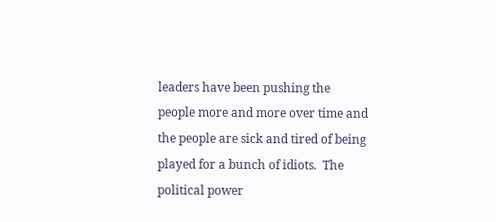leaders have been pushing the people more and more over time and the people are sick and tired of being played for a bunch of idiots.  The political power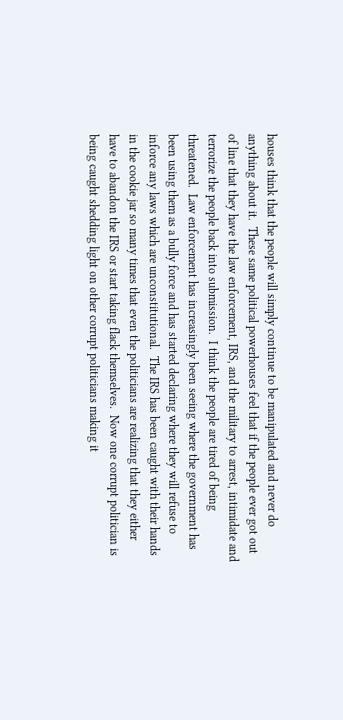houses think that the people will simply continue to be manipulated and never do anything about it.  These same political powerhouses feel that if the people ever got out of line that they have the law enforcement, IRS, and the military to arrest, intimidate and terrorize the people back into submission.  I think the people are tired of being threatened.  Law enforcement has increasingly been seeing where the government has been using them as a bully force and has started declaring where they will refuse to inforce any laws which are unconstitutional.  The IRS has been caught with their hands in the cookie jar so many times that even the politicians are realizing that they either have to abandon the IRS or start taking flack themselves.  Now one corrupt politician is being caught shedding light on other corrupt politicians making it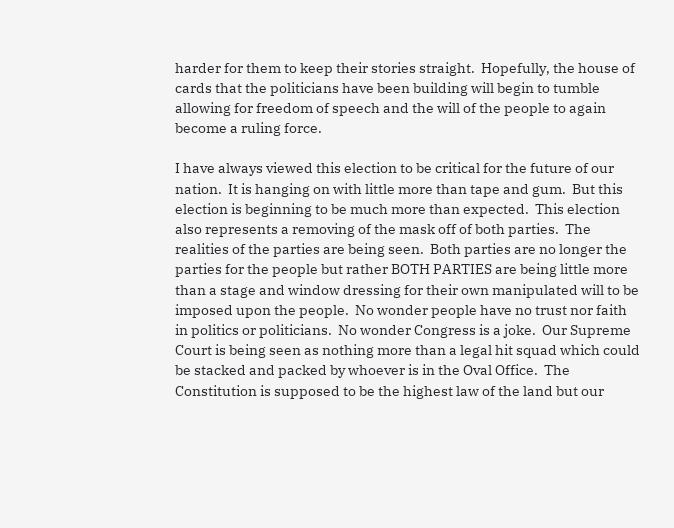harder for them to keep their stories straight.  Hopefully, the house of cards that the politicians have been building will begin to tumble allowing for freedom of speech and the will of the people to again become a ruling force.

I have always viewed this election to be critical for the future of our nation.  It is hanging on with little more than tape and gum.  But this election is beginning to be much more than expected.  This election also represents a removing of the mask off of both parties.  The realities of the parties are being seen.  Both parties are no longer the parties for the people but rather BOTH PARTIES are being little more than a stage and window dressing for their own manipulated will to be imposed upon the people.  No wonder people have no trust nor faith in politics or politicians.  No wonder Congress is a joke.  Our Supreme Court is being seen as nothing more than a legal hit squad which could be stacked and packed by whoever is in the Oval Office.  The Constitution is supposed to be the highest law of the land but our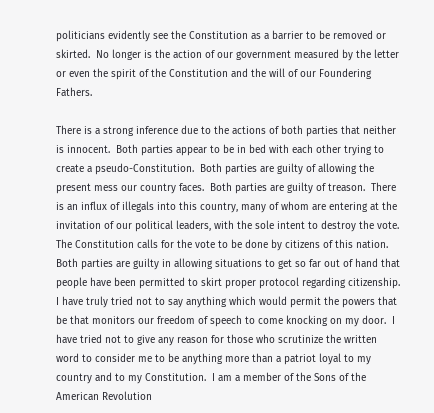politicians evidently see the Constitution as a barrier to be removed or skirted.  No longer is the action of our government measured by the letter or even the spirit of the Constitution and the will of our Foundering Fathers.

There is a strong inference due to the actions of both parties that neither is innocent.  Both parties appear to be in bed with each other trying to create a pseudo-Constitution.  Both parties are guilty of allowing the present mess our country faces.  Both parties are guilty of treason.  There is an influx of illegals into this country, many of whom are entering at the invitation of our political leaders, with the sole intent to destroy the vote.   The Constitution calls for the vote to be done by citizens of this nation.  Both parties are guilty in allowing situations to get so far out of hand that people have been permitted to skirt proper protocol regarding citizenship.  I have truly tried not to say anything which would permit the powers that be that monitors our freedom of speech to come knocking on my door.  I have tried not to give any reason for those who scrutinize the written word to consider me to be anything more than a patriot loyal to my country and to my Constitution.  I am a member of the Sons of the American Revolution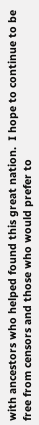with ancestors who helped found this great nation.  I hope to continue to be free from censors and those who would prefer to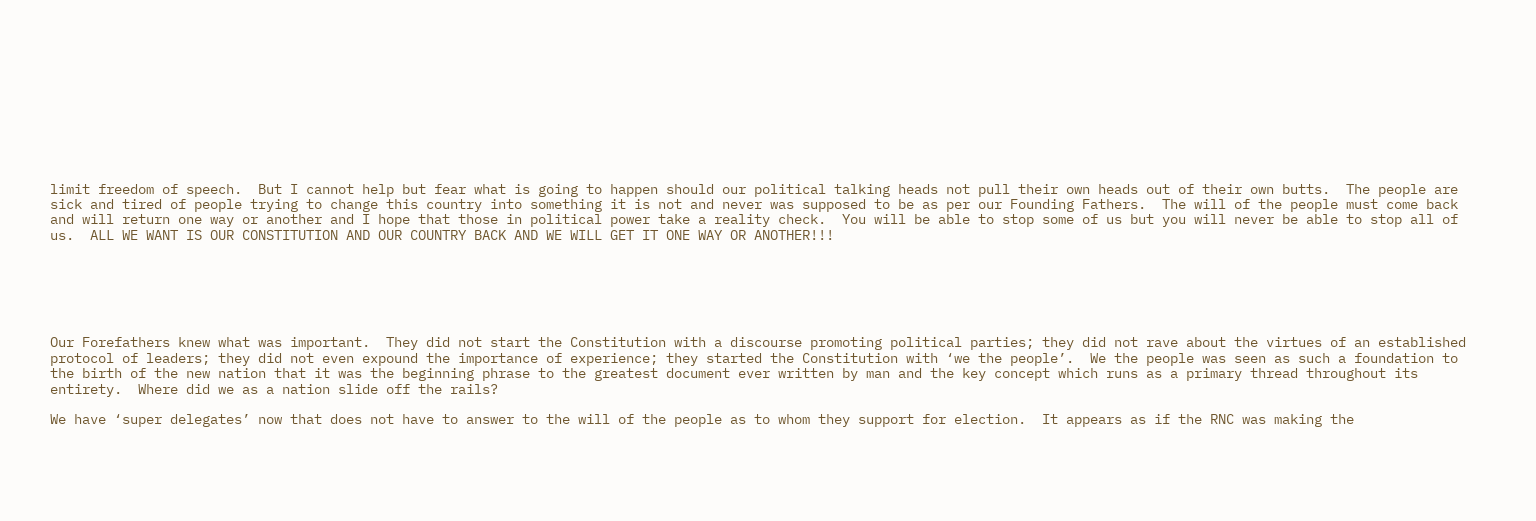limit freedom of speech.  But I cannot help but fear what is going to happen should our political talking heads not pull their own heads out of their own butts.  The people are sick and tired of people trying to change this country into something it is not and never was supposed to be as per our Founding Fathers.  The will of the people must come back and will return one way or another and I hope that those in political power take a reality check.  You will be able to stop some of us but you will never be able to stop all of us.  ALL WE WANT IS OUR CONSTITUTION AND OUR COUNTRY BACK AND WE WILL GET IT ONE WAY OR ANOTHER!!!






Our Forefathers knew what was important.  They did not start the Constitution with a discourse promoting political parties; they did not rave about the virtues of an established protocol of leaders; they did not even expound the importance of experience; they started the Constitution with ‘we the people’.  We the people was seen as such a foundation to the birth of the new nation that it was the beginning phrase to the greatest document ever written by man and the key concept which runs as a primary thread throughout its entirety.  Where did we as a nation slide off the rails?

We have ‘super delegates’ now that does not have to answer to the will of the people as to whom they support for election.  It appears as if the RNC was making the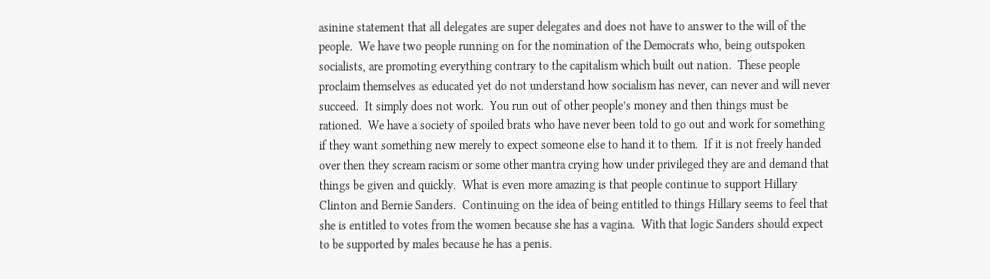asinine statement that all delegates are super delegates and does not have to answer to the will of the people.  We have two people running on for the nomination of the Democrats who, being outspoken socialists, are promoting everything contrary to the capitalism which built out nation.  These people proclaim themselves as educated yet do not understand how socialism has never, can never and will never succeed.  It simply does not work.  You run out of other people’s money and then things must be rationed.  We have a society of spoiled brats who have never been told to go out and work for something if they want something new merely to expect someone else to hand it to them.  If it is not freely handed over then they scream racism or some other mantra crying how under privileged they are and demand that things be given and quickly.  What is even more amazing is that people continue to support Hillary Clinton and Bernie Sanders.  Continuing on the idea of being entitled to things Hillary seems to feel that she is entitled to votes from the women because she has a vagina.  With that logic Sanders should expect to be supported by males because he has a penis.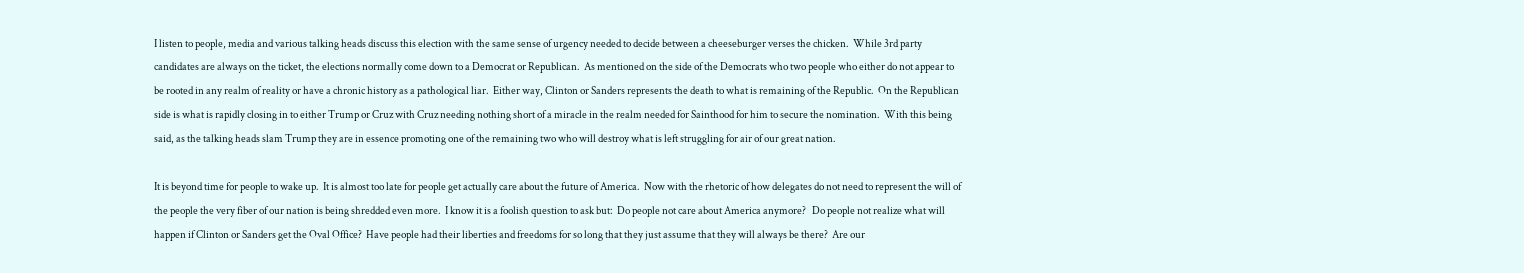I listen to people, media and various talking heads discuss this election with the same sense of urgency needed to decide between a cheeseburger verses the chicken.  While 3rd party candidates are always on the ticket, the elections normally come down to a Democrat or Republican.  As mentioned on the side of the Democrats who two people who either do not appear to be rooted in any realm of reality or have a chronic history as a pathological liar.  Either way, Clinton or Sanders represents the death to what is remaining of the Republic.  On the Republican side is what is rapidly closing in to either Trump or Cruz with Cruz needing nothing short of a miracle in the realm needed for Sainthood for him to secure the nomination.  With this being said, as the talking heads slam Trump they are in essence promoting one of the remaining two who will destroy what is left struggling for air of our great nation.

It is beyond time for people to wake up.  It is almost too late for people get actually care about the future of America.  Now with the rhetoric of how delegates do not need to represent the will of the people the very fiber of our nation is being shredded even more.  I know it is a foolish question to ask but:  Do people not care about America anymore?   Do people not realize what will happen if Clinton or Sanders get the Oval Office?  Have people had their liberties and freedoms for so long that they just assume that they will always be there?  Are our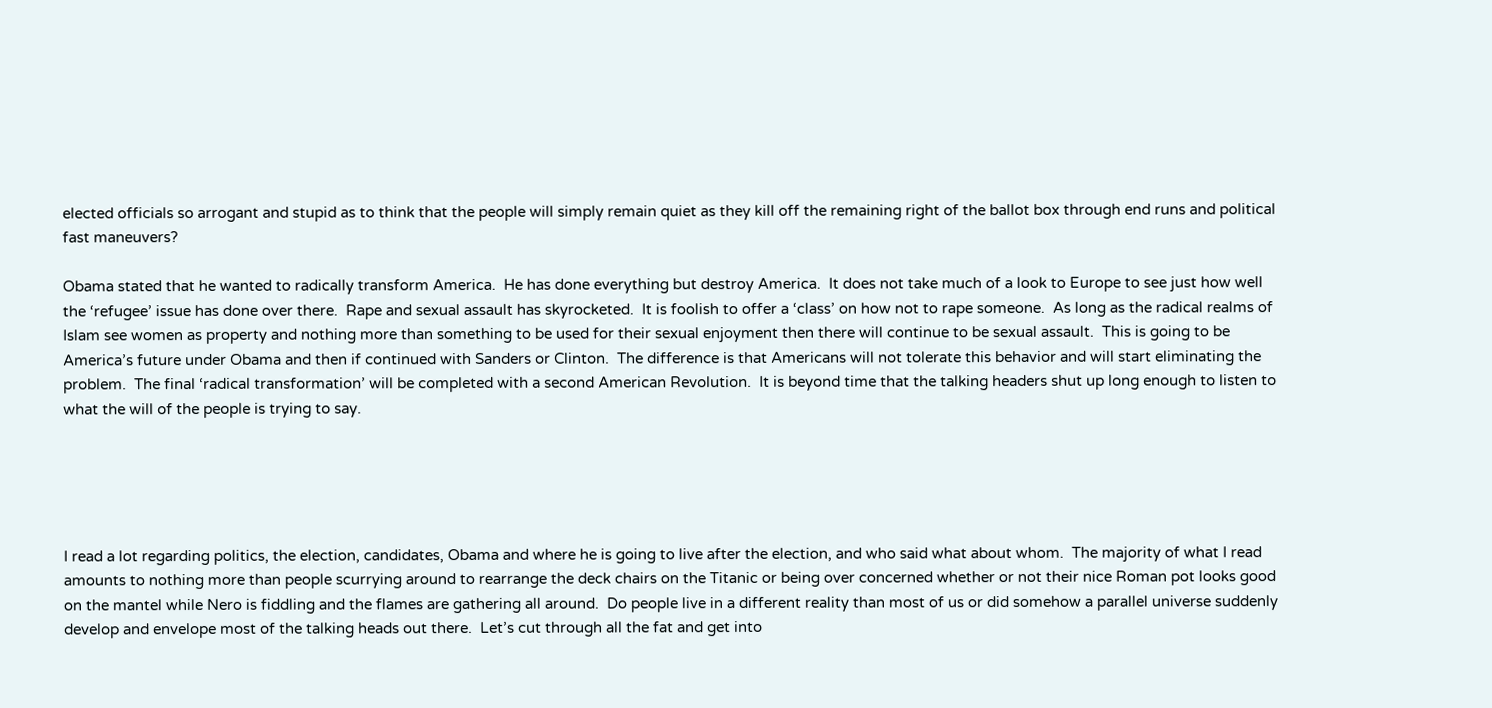elected officials so arrogant and stupid as to think that the people will simply remain quiet as they kill off the remaining right of the ballot box through end runs and political fast maneuvers?

Obama stated that he wanted to radically transform America.  He has done everything but destroy America.  It does not take much of a look to Europe to see just how well the ‘refugee’ issue has done over there.  Rape and sexual assault has skyrocketed.  It is foolish to offer a ‘class’ on how not to rape someone.  As long as the radical realms of Islam see women as property and nothing more than something to be used for their sexual enjoyment then there will continue to be sexual assault.  This is going to be America’s future under Obama and then if continued with Sanders or Clinton.  The difference is that Americans will not tolerate this behavior and will start eliminating the problem.  The final ‘radical transformation’ will be completed with a second American Revolution.  It is beyond time that the talking headers shut up long enough to listen to what the will of the people is trying to say.





I read a lot regarding politics, the election, candidates, Obama and where he is going to live after the election, and who said what about whom.  The majority of what I read amounts to nothing more than people scurrying around to rearrange the deck chairs on the Titanic or being over concerned whether or not their nice Roman pot looks good on the mantel while Nero is fiddling and the flames are gathering all around.  Do people live in a different reality than most of us or did somehow a parallel universe suddenly develop and envelope most of the talking heads out there.  Let’s cut through all the fat and get into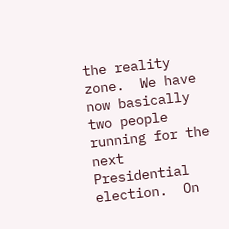the reality zone.  We have now basically two people running for the next Presidential election.  On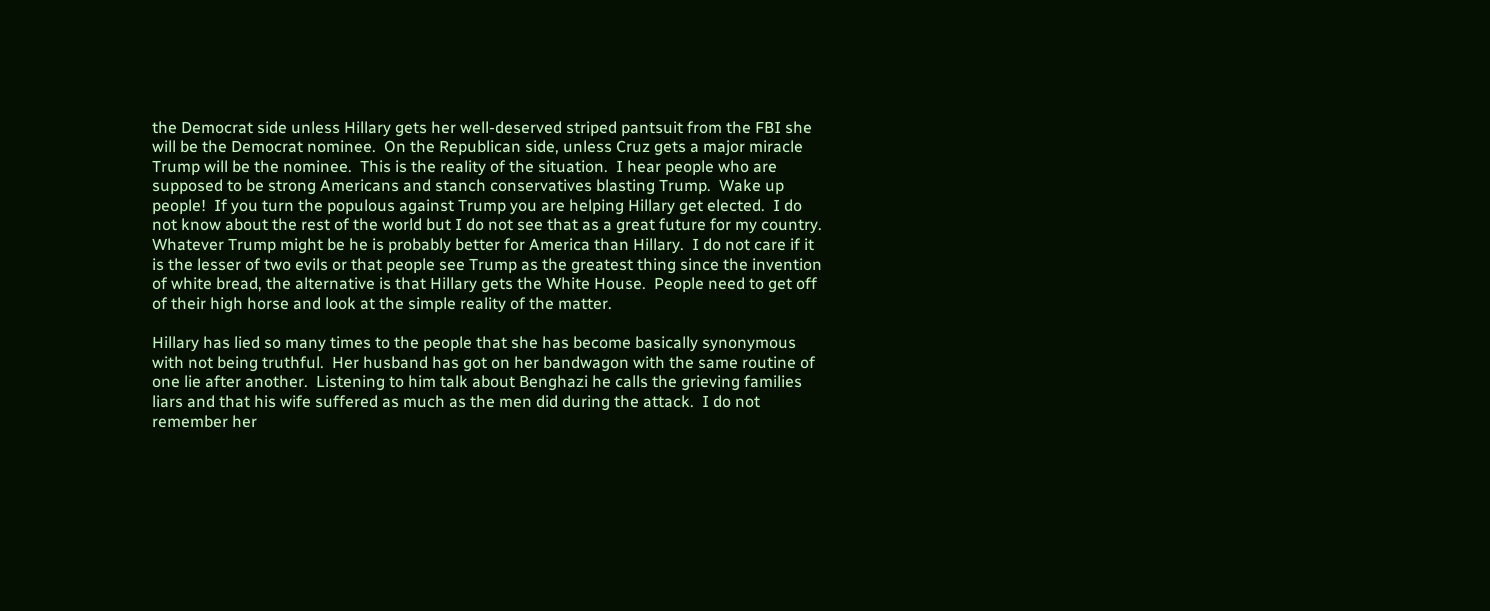the Democrat side unless Hillary gets her well-deserved striped pantsuit from the FBI she will be the Democrat nominee.  On the Republican side, unless Cruz gets a major miracle Trump will be the nominee.  This is the reality of the situation.  I hear people who are supposed to be strong Americans and stanch conservatives blasting Trump.  Wake up people!  If you turn the populous against Trump you are helping Hillary get elected.  I do not know about the rest of the world but I do not see that as a great future for my country.  Whatever Trump might be he is probably better for America than Hillary.  I do not care if it is the lesser of two evils or that people see Trump as the greatest thing since the invention of white bread, the alternative is that Hillary gets the White House.  People need to get off of their high horse and look at the simple reality of the matter.

Hillary has lied so many times to the people that she has become basically synonymous with not being truthful.  Her husband has got on her bandwagon with the same routine of one lie after another.  Listening to him talk about Benghazi he calls the grieving families liars and that his wife suffered as much as the men did during the attack.  I do not remember her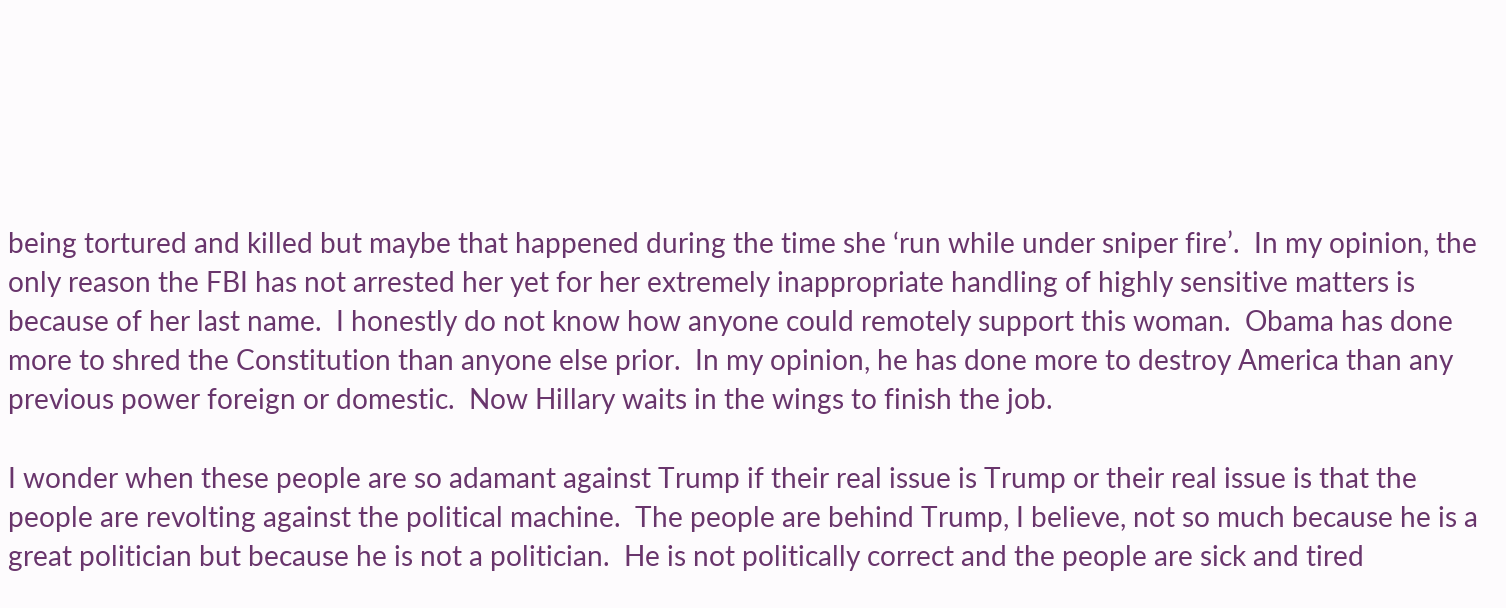being tortured and killed but maybe that happened during the time she ‘run while under sniper fire’.  In my opinion, the only reason the FBI has not arrested her yet for her extremely inappropriate handling of highly sensitive matters is because of her last name.  I honestly do not know how anyone could remotely support this woman.  Obama has done more to shred the Constitution than anyone else prior.  In my opinion, he has done more to destroy America than any previous power foreign or domestic.  Now Hillary waits in the wings to finish the job.

I wonder when these people are so adamant against Trump if their real issue is Trump or their real issue is that the people are revolting against the political machine.  The people are behind Trump, I believe, not so much because he is a great politician but because he is not a politician.  He is not politically correct and the people are sick and tired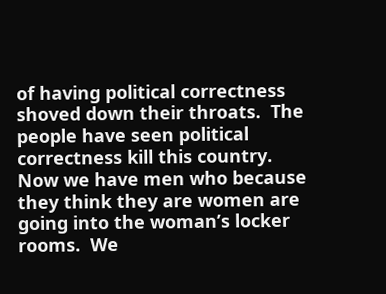of having political correctness shoved down their throats.  The people have seen political correctness kill this country.  Now we have men who because they think they are women are going into the woman’s locker rooms.  We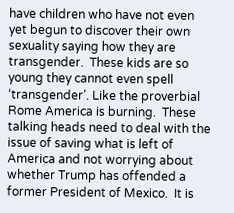have children who have not even yet begun to discover their own sexuality saying how they are transgender.  These kids are so young they cannot even spell ‘transgender’. Like the proverbial Rome America is burning.  These talking heads need to deal with the issue of saving what is left of America and not worrying about whether Trump has offended a former President of Mexico.  It is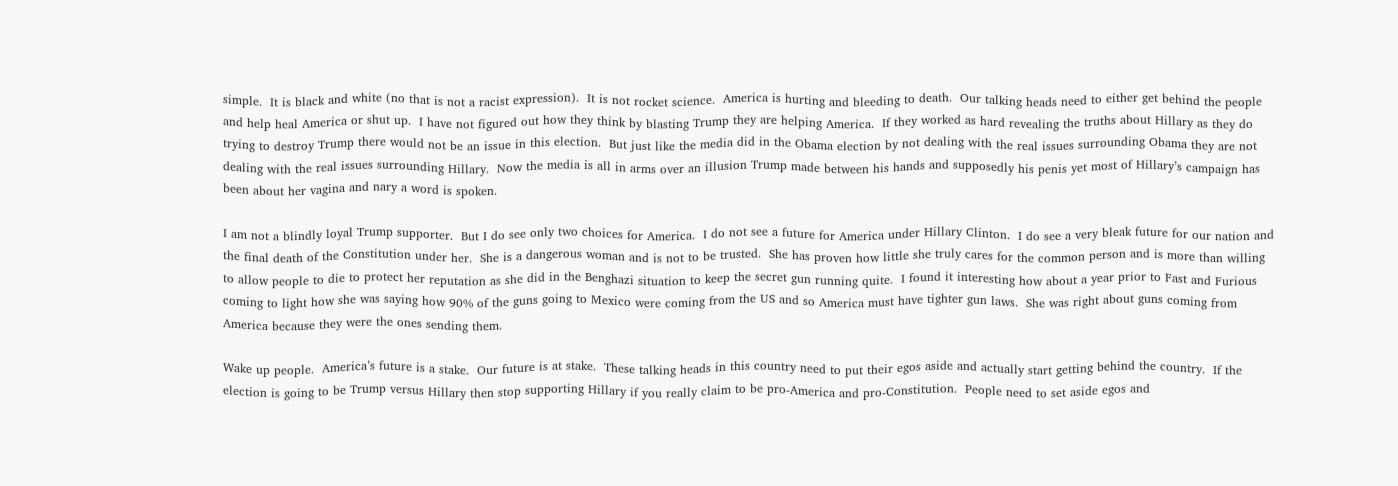simple.  It is black and white (no that is not a racist expression).  It is not rocket science.  America is hurting and bleeding to death.  Our talking heads need to either get behind the people and help heal America or shut up.  I have not figured out how they think by blasting Trump they are helping America.  If they worked as hard revealing the truths about Hillary as they do trying to destroy Trump there would not be an issue in this election.  But just like the media did in the Obama election by not dealing with the real issues surrounding Obama they are not dealing with the real issues surrounding Hillary.  Now the media is all in arms over an illusion Trump made between his hands and supposedly his penis yet most of Hillary’s campaign has been about her vagina and nary a word is spoken.

I am not a blindly loyal Trump supporter.  But I do see only two choices for America.  I do not see a future for America under Hillary Clinton.  I do see a very bleak future for our nation and the final death of the Constitution under her.  She is a dangerous woman and is not to be trusted.  She has proven how little she truly cares for the common person and is more than willing to allow people to die to protect her reputation as she did in the Benghazi situation to keep the secret gun running quite.  I found it interesting how about a year prior to Fast and Furious coming to light how she was saying how 90% of the guns going to Mexico were coming from the US and so America must have tighter gun laws.  She was right about guns coming from America because they were the ones sending them.

Wake up people.  America’s future is a stake.  Our future is at stake.  These talking heads in this country need to put their egos aside and actually start getting behind the country.  If the election is going to be Trump versus Hillary then stop supporting Hillary if you really claim to be pro-America and pro-Constitution.  People need to set aside egos and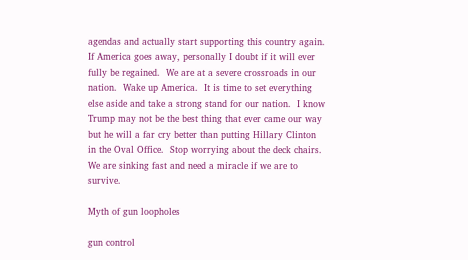agendas and actually start supporting this country again.  If America goes away, personally I doubt if it will ever fully be regained.  We are at a severe crossroads in our nation.  Wake up America.  It is time to set everything else aside and take a strong stand for our nation.  I know Trump may not be the best thing that ever came our way but he will a far cry better than putting Hillary Clinton in the Oval Office.  Stop worrying about the deck chairs.  We are sinking fast and need a miracle if we are to survive.

Myth of gun loopholes

gun control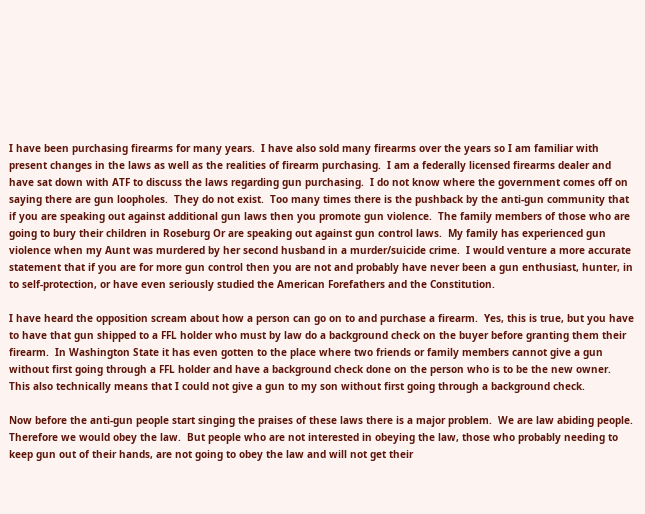I have been purchasing firearms for many years.  I have also sold many firearms over the years so I am familiar with present changes in the laws as well as the realities of firearm purchasing.  I am a federally licensed firearms dealer and have sat down with ATF to discuss the laws regarding gun purchasing.  I do not know where the government comes off on saying there are gun loopholes.  They do not exist.  Too many times there is the pushback by the anti-gun community that if you are speaking out against additional gun laws then you promote gun violence.  The family members of those who are going to bury their children in Roseburg Or are speaking out against gun control laws.  My family has experienced gun violence when my Aunt was murdered by her second husband in a murder/suicide crime.  I would venture a more accurate statement that if you are for more gun control then you are not and probably have never been a gun enthusiast, hunter, in to self-protection, or have even seriously studied the American Forefathers and the Constitution.

I have heard the opposition scream about how a person can go on to and purchase a firearm.  Yes, this is true, but you have to have that gun shipped to a FFL holder who must by law do a background check on the buyer before granting them their firearm.  In Washington State it has even gotten to the place where two friends or family members cannot give a gun without first going through a FFL holder and have a background check done on the person who is to be the new owner.  This also technically means that I could not give a gun to my son without first going through a background check.

Now before the anti-gun people start singing the praises of these laws there is a major problem.  We are law abiding people.  Therefore we would obey the law.  But people who are not interested in obeying the law, those who probably needing to keep gun out of their hands, are not going to obey the law and will not get their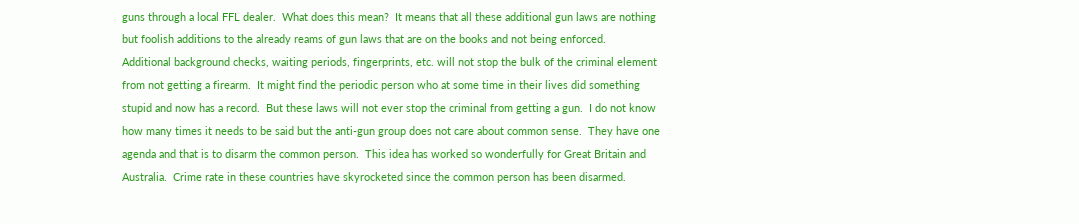guns through a local FFL dealer.  What does this mean?  It means that all these additional gun laws are nothing but foolish additions to the already reams of gun laws that are on the books and not being enforced.  Additional background checks, waiting periods, fingerprints, etc. will not stop the bulk of the criminal element from not getting a firearm.  It might find the periodic person who at some time in their lives did something stupid and now has a record.  But these laws will not ever stop the criminal from getting a gun.  I do not know how many times it needs to be said but the anti-gun group does not care about common sense.  They have one agenda and that is to disarm the common person.  This idea has worked so wonderfully for Great Britain and Australia.  Crime rate in these countries have skyrocketed since the common person has been disarmed.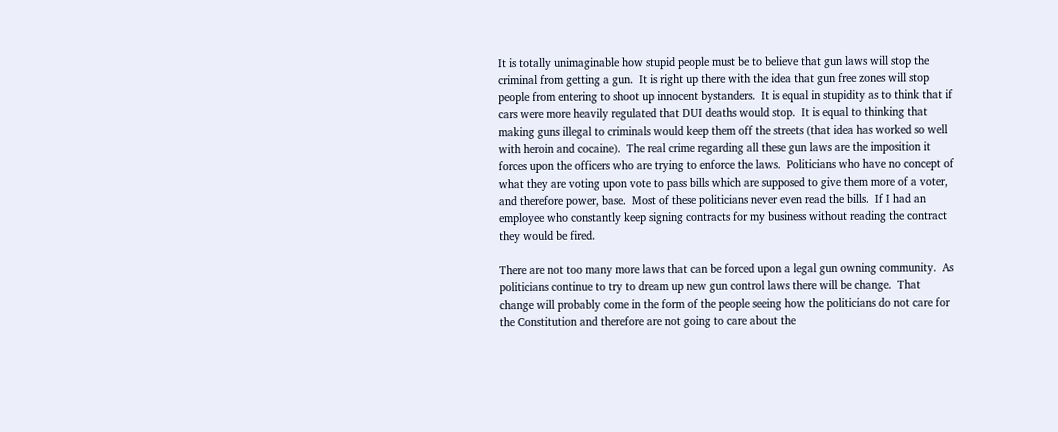It is totally unimaginable how stupid people must be to believe that gun laws will stop the criminal from getting a gun.  It is right up there with the idea that gun free zones will stop people from entering to shoot up innocent bystanders.  It is equal in stupidity as to think that if cars were more heavily regulated that DUI deaths would stop.  It is equal to thinking that making guns illegal to criminals would keep them off the streets (that idea has worked so well with heroin and cocaine).  The real crime regarding all these gun laws are the imposition it forces upon the officers who are trying to enforce the laws.  Politicians who have no concept of what they are voting upon vote to pass bills which are supposed to give them more of a voter, and therefore power, base.  Most of these politicians never even read the bills.  If I had an employee who constantly keep signing contracts for my business without reading the contract they would be fired.

There are not too many more laws that can be forced upon a legal gun owning community.  As politicians continue to try to dream up new gun control laws there will be change.  That change will probably come in the form of the people seeing how the politicians do not care for the Constitution and therefore are not going to care about the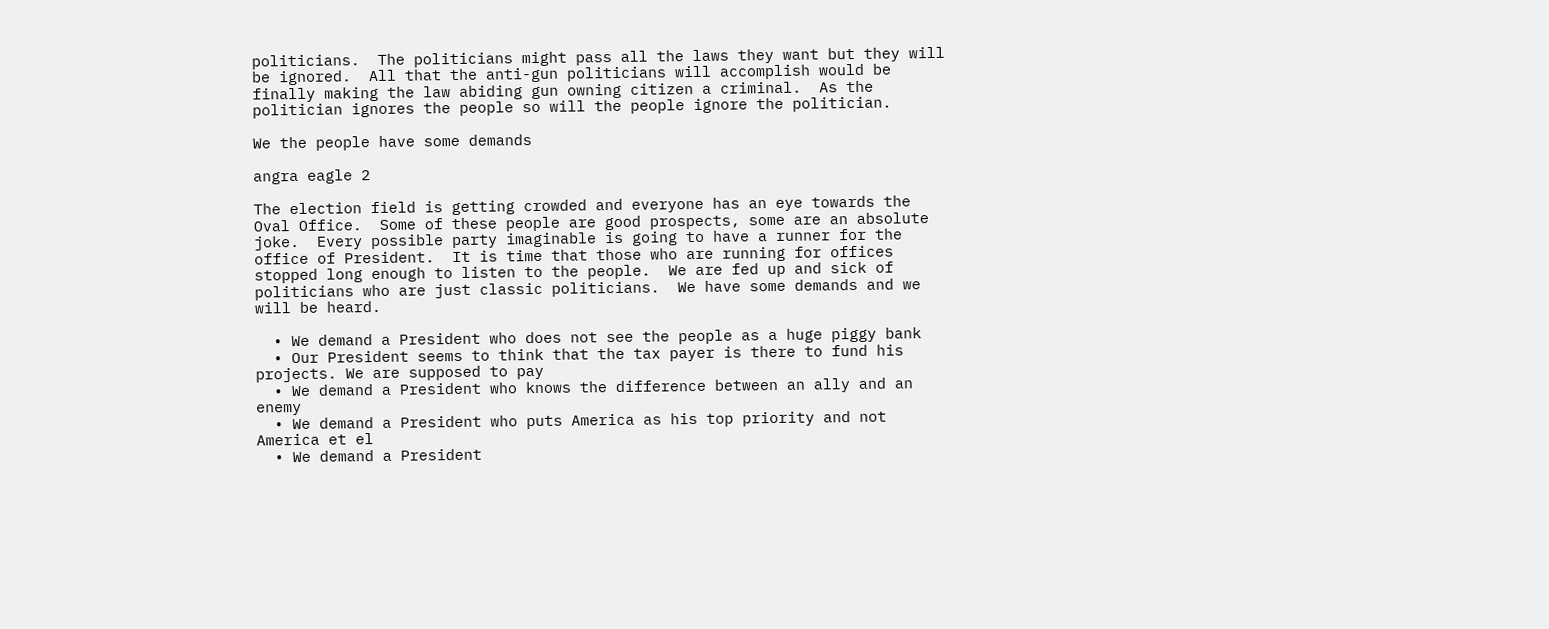politicians.  The politicians might pass all the laws they want but they will be ignored.  All that the anti-gun politicians will accomplish would be finally making the law abiding gun owning citizen a criminal.  As the politician ignores the people so will the people ignore the politician.

We the people have some demands

angra eagle 2

The election field is getting crowded and everyone has an eye towards the Oval Office.  Some of these people are good prospects, some are an absolute joke.  Every possible party imaginable is going to have a runner for the office of President.  It is time that those who are running for offices stopped long enough to listen to the people.  We are fed up and sick of politicians who are just classic politicians.  We have some demands and we will be heard.

  • We demand a President who does not see the people as a huge piggy bank
  • Our President seems to think that the tax payer is there to fund his projects. We are supposed to pay
  • We demand a President who knows the difference between an ally and an enemy
  • We demand a President who puts America as his top priority and not America et el
  • We demand a President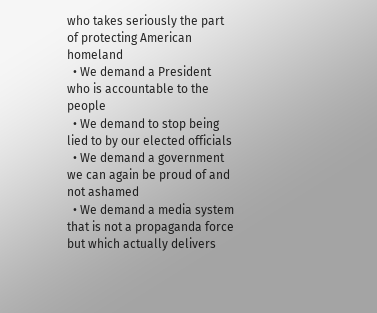who takes seriously the part of protecting American homeland
  • We demand a President who is accountable to the people
  • We demand to stop being lied to by our elected officials
  • We demand a government we can again be proud of and not ashamed
  • We demand a media system that is not a propaganda force but which actually delivers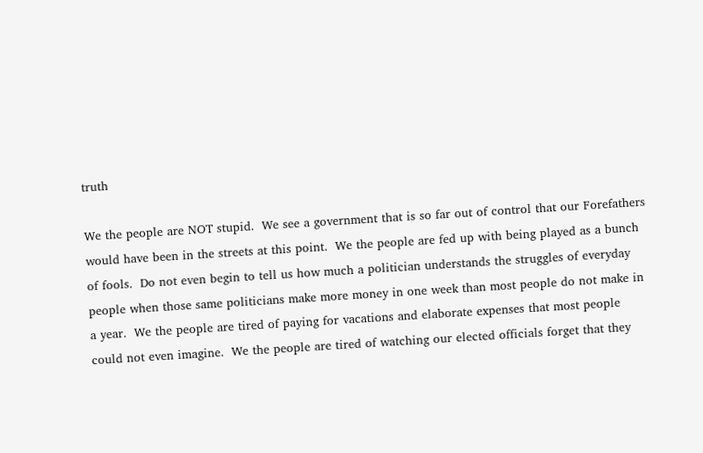truth

We the people are NOT stupid.  We see a government that is so far out of control that our Forefathers would have been in the streets at this point.  We the people are fed up with being played as a bunch of fools.  Do not even begin to tell us how much a politician understands the struggles of everyday people when those same politicians make more money in one week than most people do not make in a year.  We the people are tired of paying for vacations and elaborate expenses that most people could not even imagine.  We the people are tired of watching our elected officials forget that they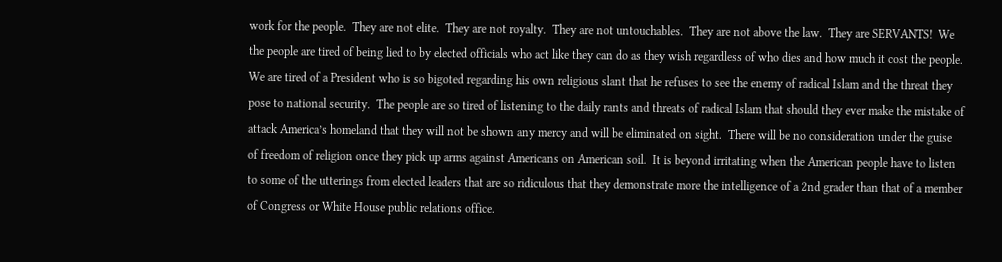work for the people.  They are not elite.  They are not royalty.  They are not untouchables.  They are not above the law.  They are SERVANTS!  We the people are tired of being lied to by elected officials who act like they can do as they wish regardless of who dies and how much it cost the people.  We are tired of a President who is so bigoted regarding his own religious slant that he refuses to see the enemy of radical Islam and the threat they pose to national security.  The people are so tired of listening to the daily rants and threats of radical Islam that should they ever make the mistake of attack America’s homeland that they will not be shown any mercy and will be eliminated on sight.  There will be no consideration under the guise of freedom of religion once they pick up arms against Americans on American soil.  It is beyond irritating when the American people have to listen to some of the utterings from elected leaders that are so ridiculous that they demonstrate more the intelligence of a 2nd grader than that of a member of Congress or White House public relations office.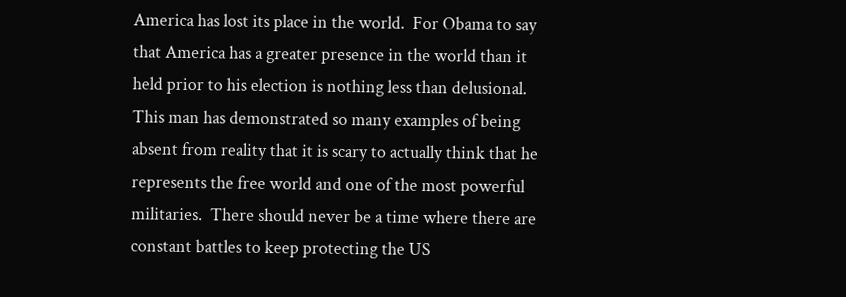America has lost its place in the world.  For Obama to say that America has a greater presence in the world than it held prior to his election is nothing less than delusional.  This man has demonstrated so many examples of being absent from reality that it is scary to actually think that he represents the free world and one of the most powerful militaries.  There should never be a time where there are constant battles to keep protecting the US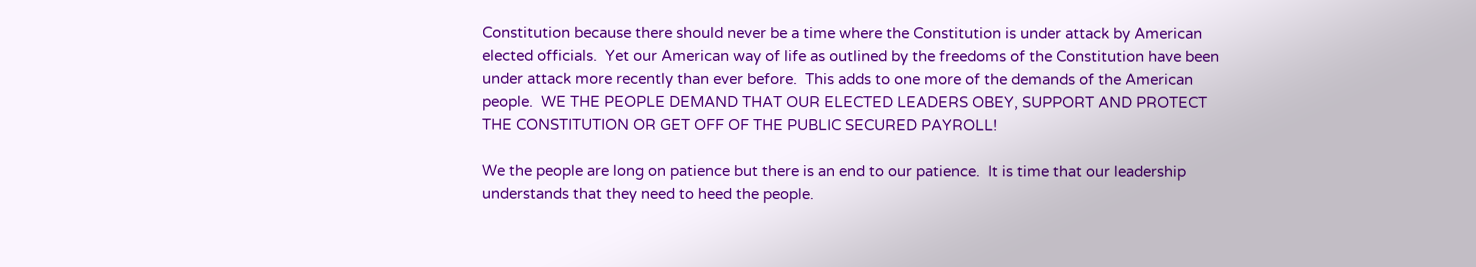Constitution because there should never be a time where the Constitution is under attack by American elected officials.  Yet our American way of life as outlined by the freedoms of the Constitution have been under attack more recently than ever before.  This adds to one more of the demands of the American people.  WE THE PEOPLE DEMAND THAT OUR ELECTED LEADERS OBEY, SUPPORT AND PROTECT THE CONSTITUTION OR GET OFF OF THE PUBLIC SECURED PAYROLL!

We the people are long on patience but there is an end to our patience.  It is time that our leadership understands that they need to heed the people.